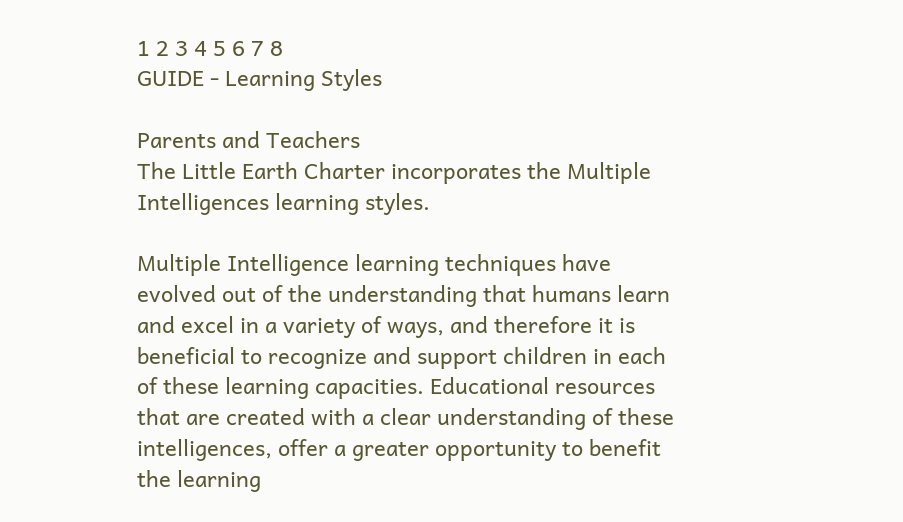1 2 3 4 5 6 7 8
GUIDE - Learning Styles

Parents and Teachers
The Little Earth Charter incorporates the Multiple Intelligences learning styles.

Multiple Intelligence learning techniques have evolved out of the understanding that humans learn and excel in a variety of ways, and therefore it is beneficial to recognize and support children in each of these learning capacities. Educational resources that are created with a clear understanding of these intelligences, offer a greater opportunity to benefit the learning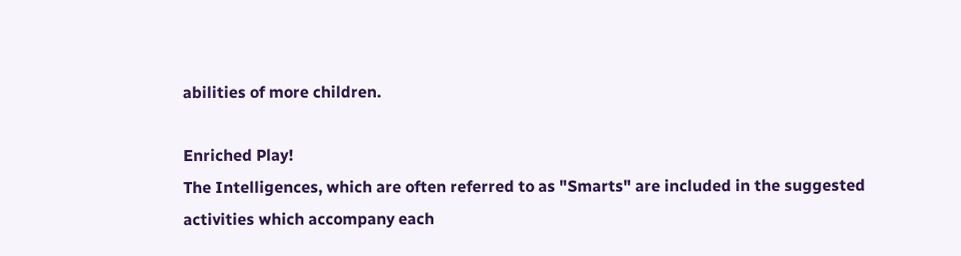abilities of more children.

Enriched Play!
The Intelligences, which are often referred to as "Smarts" are included in the suggested activities which accompany each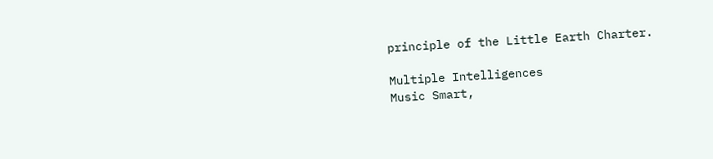principle of the Little Earth Charter.

Multiple Intelligences
Music Smart,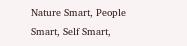Nature Smart, People Smart, Self Smart,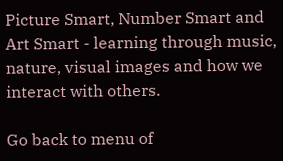Picture Smart, Number Smart and Art Smart - learning through music, nature, visual images and how we interact with others.

Go back to menu of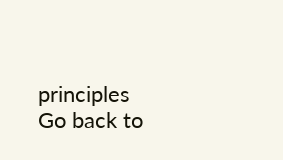principles
Go back to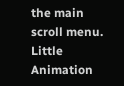the main scroll menu.
Little Animation